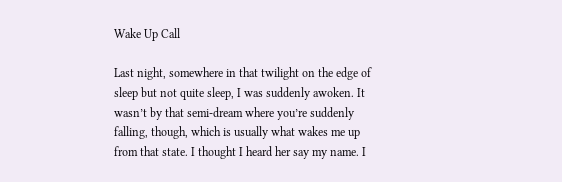Wake Up Call

Last night, somewhere in that twilight on the edge of sleep but not quite sleep, I was suddenly awoken. It wasn’t by that semi-dream where you’re suddenly falling, though, which is usually what wakes me up from that state. I thought I heard her say my name. I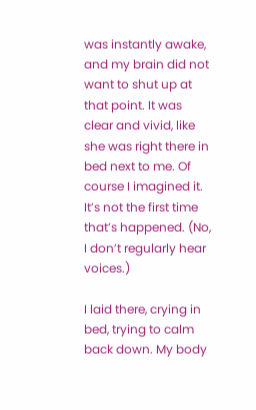was instantly awake, and my brain did not want to shut up at that point. It was clear and vivid, like she was right there in bed next to me. Of course I imagined it. It’s not the first time that’s happened. (No, I don’t regularly hear voices.)

I laid there, crying in bed, trying to calm back down. My body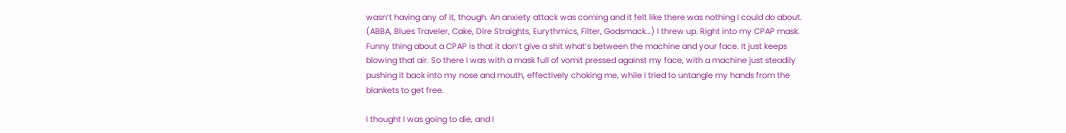wasn’t having any of it, though. An anxiety attack was coming and it felt like there was nothing I could do about. (ABBA, Blues Traveler, Cake, Dire Straights, Eurythmics, Filter, Godsmack…) I threw up. Right into my CPAP mask. Funny thing about a CPAP is that it don’t give a shit what’s between the machine and your face. It just keeps blowing that air. So there I was with a mask full of vomit pressed against my face, with a machine just steadily pushing it back into my nose and mouth, effectively choking me, while I tried to untangle my hands from the blankets to get free.

I thought I was going to die, and I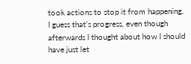took actions to stop it from happening. I guess that’s progress, even though afterwards I thought about how I should have just let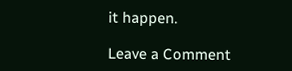it happen.

Leave a Comment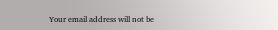Your email address will not be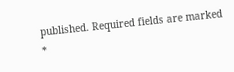published. Required fields are marked *